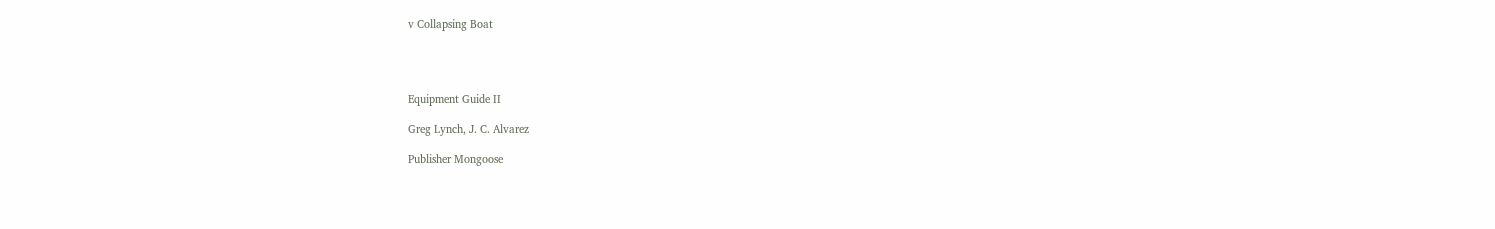v Collapsing Boat




Equipment Guide II

Greg Lynch, J. C. Alvarez

Publisher Mongoose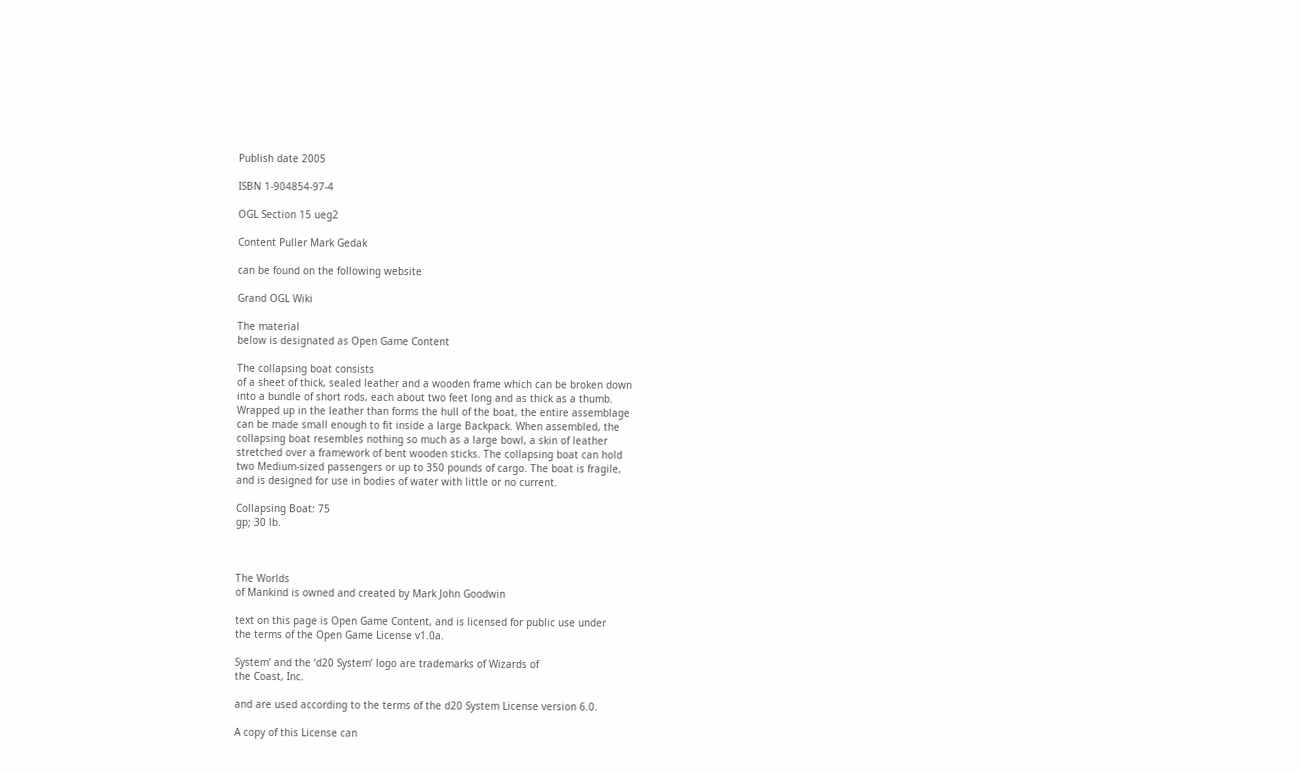Publish date 2005

ISBN 1-904854-97-4

OGL Section 15 ueg2

Content Puller Mark Gedak

can be found on the following website

Grand OGL Wiki

The material
below is designated as Open Game Content

The collapsing boat consists
of a sheet of thick, sealed leather and a wooden frame which can be broken down
into a bundle of short rods, each about two feet long and as thick as a thumb.
Wrapped up in the leather than forms the hull of the boat, the entire assemblage
can be made small enough to fit inside a large Backpack. When assembled, the
collapsing boat resembles nothing so much as a large bowl, a skin of leather
stretched over a framework of bent wooden sticks. The collapsing boat can hold
two Medium-sized passengers or up to 350 pounds of cargo. The boat is fragile,
and is designed for use in bodies of water with little or no current.

Collapsing Boat: 75
gp; 30 lb.



The Worlds
of Mankind is owned and created by Mark John Goodwin

text on this page is Open Game Content, and is licensed for public use under
the terms of the Open Game License v1.0a.

System’ and the ‘d20 System’ logo are trademarks of Wizards of
the Coast, Inc.

and are used according to the terms of the d20 System License version 6.0.

A copy of this License can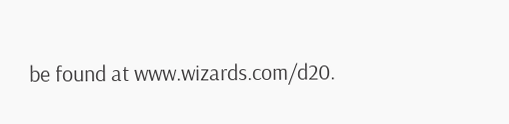be found at www.wizards.com/d20.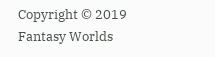Copyright © 2019 Fantasy Worlds